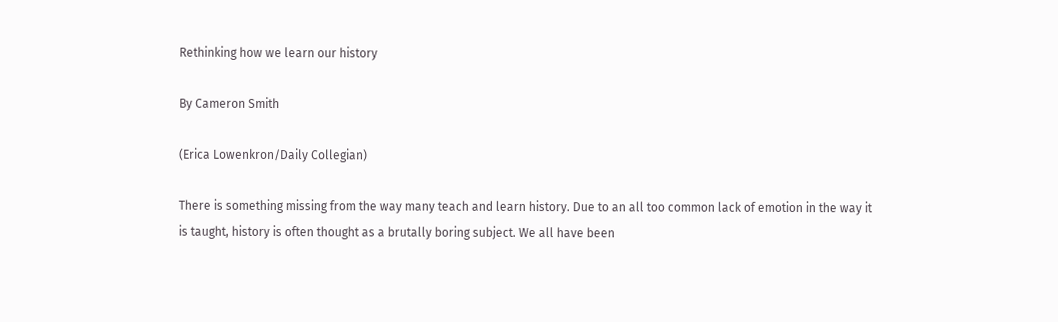Rethinking how we learn our history

By Cameron Smith

(Erica Lowenkron/Daily Collegian)

There is something missing from the way many teach and learn history. Due to an all too common lack of emotion in the way it is taught, history is often thought as a brutally boring subject. We all have been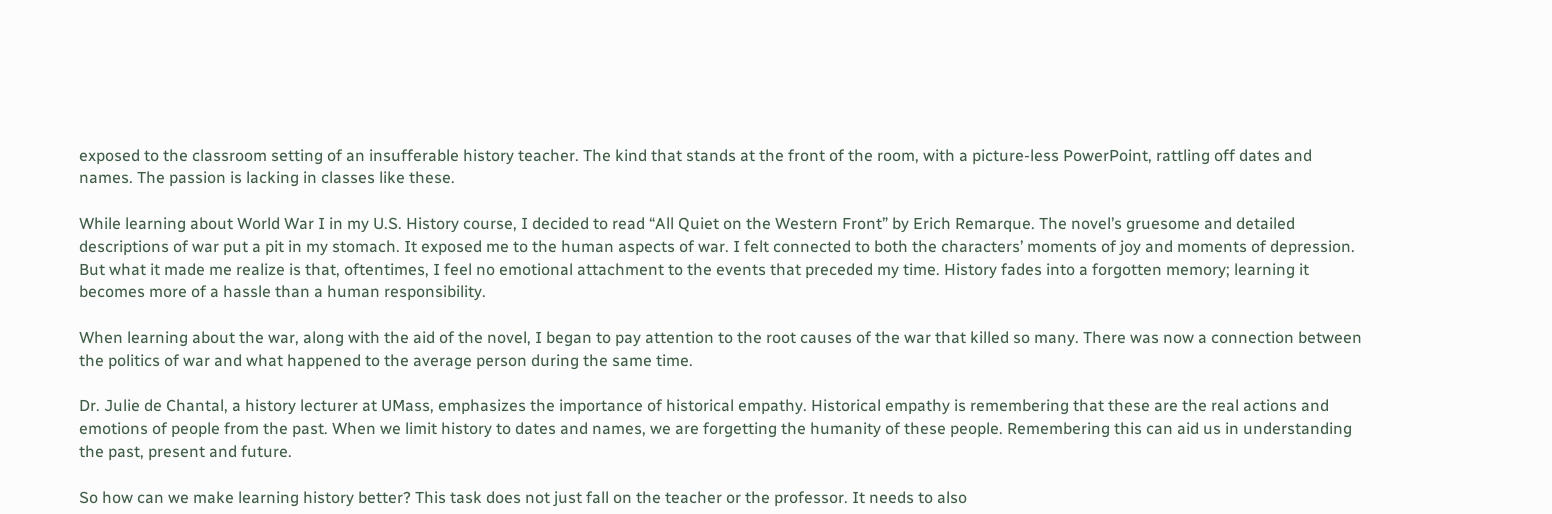exposed to the classroom setting of an insufferable history teacher. The kind that stands at the front of the room, with a picture-less PowerPoint, rattling off dates and names. The passion is lacking in classes like these.

While learning about World War I in my U.S. History course, I decided to read “All Quiet on the Western Front” by Erich Remarque. The novel’s gruesome and detailed descriptions of war put a pit in my stomach. It exposed me to the human aspects of war. I felt connected to both the characters’ moments of joy and moments of depression. But what it made me realize is that, oftentimes, I feel no emotional attachment to the events that preceded my time. History fades into a forgotten memory; learning it becomes more of a hassle than a human responsibility.

When learning about the war, along with the aid of the novel, I began to pay attention to the root causes of the war that killed so many. There was now a connection between the politics of war and what happened to the average person during the same time.

Dr. Julie de Chantal, a history lecturer at UMass, emphasizes the importance of historical empathy. Historical empathy is remembering that these are the real actions and emotions of people from the past. When we limit history to dates and names, we are forgetting the humanity of these people. Remembering this can aid us in understanding the past, present and future.

So how can we make learning history better? This task does not just fall on the teacher or the professor. It needs to also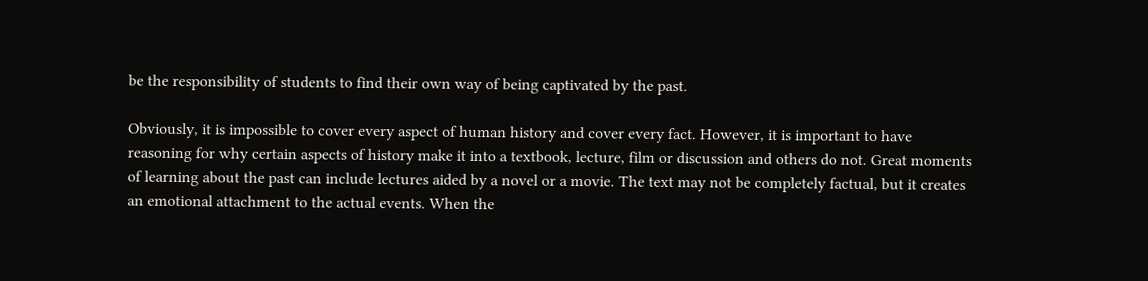be the responsibility of students to find their own way of being captivated by the past.

Obviously, it is impossible to cover every aspect of human history and cover every fact. However, it is important to have reasoning for why certain aspects of history make it into a textbook, lecture, film or discussion and others do not. Great moments of learning about the past can include lectures aided by a novel or a movie. The text may not be completely factual, but it creates an emotional attachment to the actual events. When the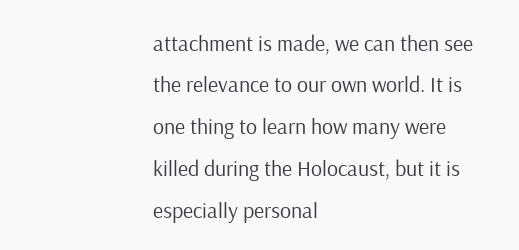attachment is made, we can then see the relevance to our own world. It is one thing to learn how many were killed during the Holocaust, but it is especially personal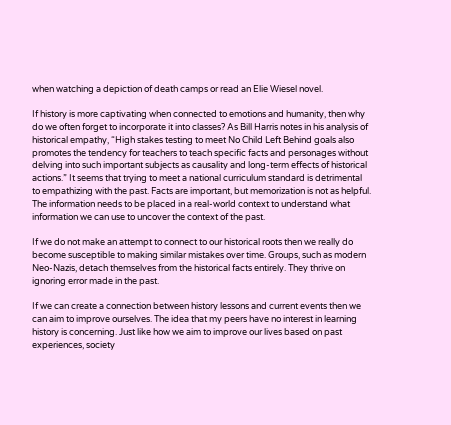when watching a depiction of death camps or read an Elie Wiesel novel.

If history is more captivating when connected to emotions and humanity, then why do we often forget to incorporate it into classes? As Bill Harris notes in his analysis of historical empathy, “High stakes testing to meet No Child Left Behind goals also promotes the tendency for teachers to teach specific facts and personages without delving into such important subjects as causality and long-term effects of historical actions.” It seems that trying to meet a national curriculum standard is detrimental to empathizing with the past. Facts are important, but memorization is not as helpful. The information needs to be placed in a real-world context to understand what information we can use to uncover the context of the past.

If we do not make an attempt to connect to our historical roots then we really do become susceptible to making similar mistakes over time. Groups, such as modern Neo-Nazis, detach themselves from the historical facts entirely. They thrive on ignoring error made in the past.

If we can create a connection between history lessons and current events then we can aim to improve ourselves. The idea that my peers have no interest in learning history is concerning. Just like how we aim to improve our lives based on past experiences, society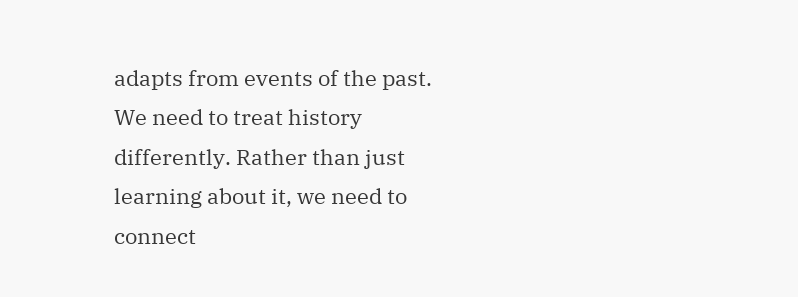adapts from events of the past. We need to treat history differently. Rather than just learning about it, we need to connect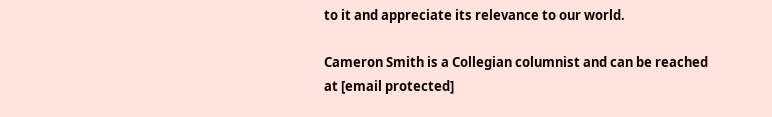to it and appreciate its relevance to our world.

Cameron Smith is a Collegian columnist and can be reached at [email protected]